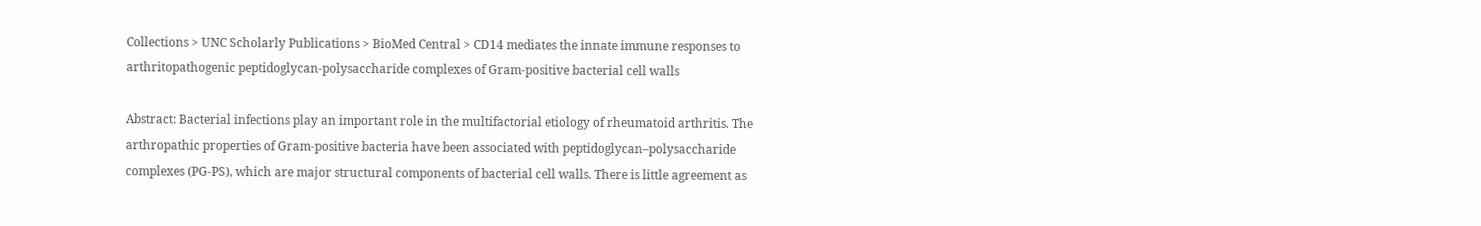Collections > UNC Scholarly Publications > BioMed Central > CD14 mediates the innate immune responses to arthritopathogenic peptidoglycan-polysaccharide complexes of Gram-positive bacterial cell walls

Abstract: Bacterial infections play an important role in the multifactorial etiology of rheumatoid arthritis. The arthropathic properties of Gram-positive bacteria have been associated with peptidoglycan–polysaccharide complexes (PG-PS), which are major structural components of bacterial cell walls. There is little agreement as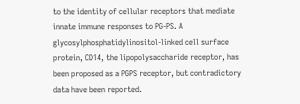to the identity of cellular receptors that mediate innate immune responses to PG-PS. A glycosylphosphatidylinositol-linked cell surface protein, CD14, the lipopolysaccharide receptor, has been proposed as a PGPS receptor, but contradictory data have been reported.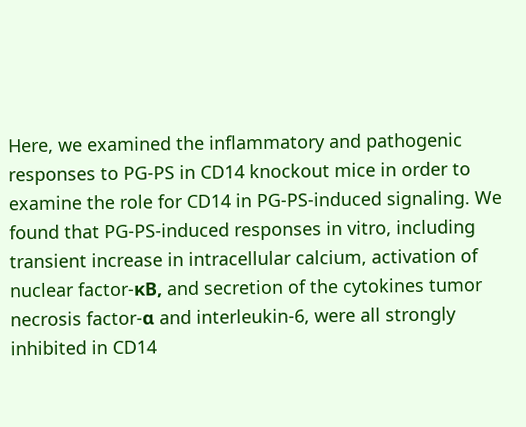Here, we examined the inflammatory and pathogenic responses to PG-PS in CD14 knockout mice in order to examine the role for CD14 in PG-PS-induced signaling. We found that PG-PS-induced responses in vitro, including transient increase in intracellular calcium, activation of nuclear factor-κB, and secretion of the cytokines tumor necrosis factor-α and interleukin-6, were all strongly inhibited in CD14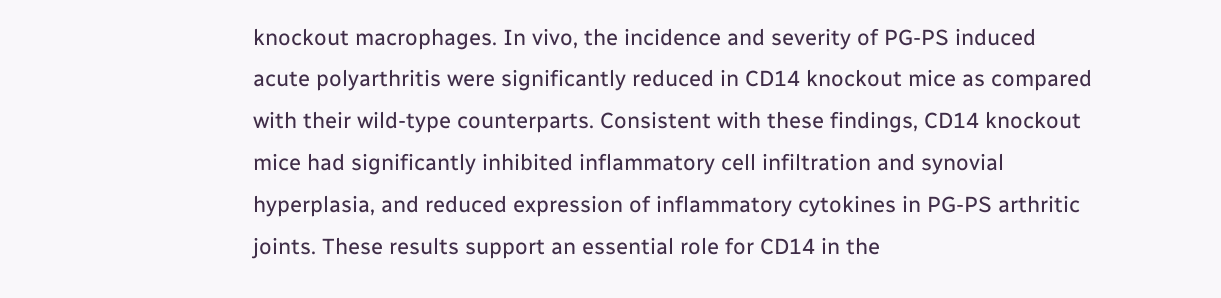knockout macrophages. In vivo, the incidence and severity of PG-PS induced acute polyarthritis were significantly reduced in CD14 knockout mice as compared with their wild-type counterparts. Consistent with these findings, CD14 knockout mice had significantly inhibited inflammatory cell infiltration and synovial hyperplasia, and reduced expression of inflammatory cytokines in PG-PS arthritic joints. These results support an essential role for CD14 in the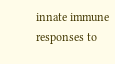innate immune responses to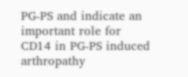PG-PS and indicate an important role for CD14 in PG-PS induced arthropathy